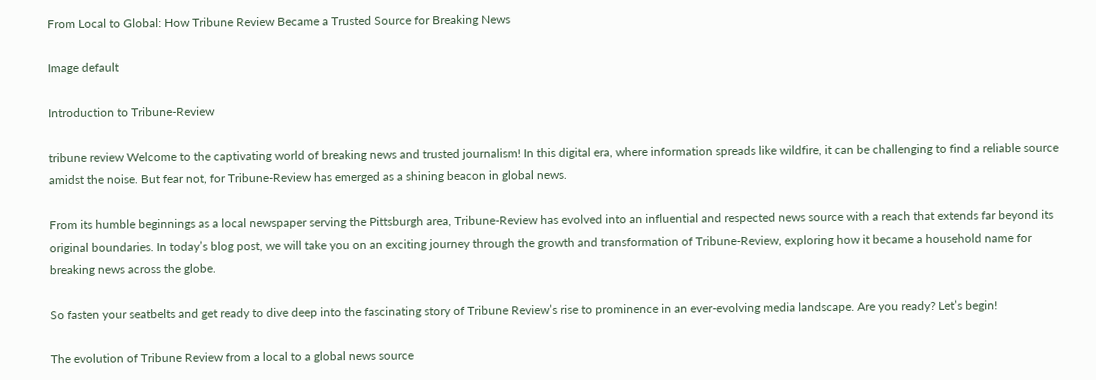From Local to Global: How Tribune Review Became a Trusted Source for Breaking News

Image default

Introduction to Tribune-Review

tribune review Welcome to the captivating world of breaking news and trusted journalism! In this digital era, where information spreads like wildfire, it can be challenging to find a reliable source amidst the noise. But fear not, for Tribune-Review has emerged as a shining beacon in global news.

From its humble beginnings as a local newspaper serving the Pittsburgh area, Tribune-Review has evolved into an influential and respected news source with a reach that extends far beyond its original boundaries. In today’s blog post, we will take you on an exciting journey through the growth and transformation of Tribune-Review, exploring how it became a household name for breaking news across the globe.

So fasten your seatbelts and get ready to dive deep into the fascinating story of Tribune Review’s rise to prominence in an ever-evolving media landscape. Are you ready? Let’s begin!

The evolution of Tribune Review from a local to a global news source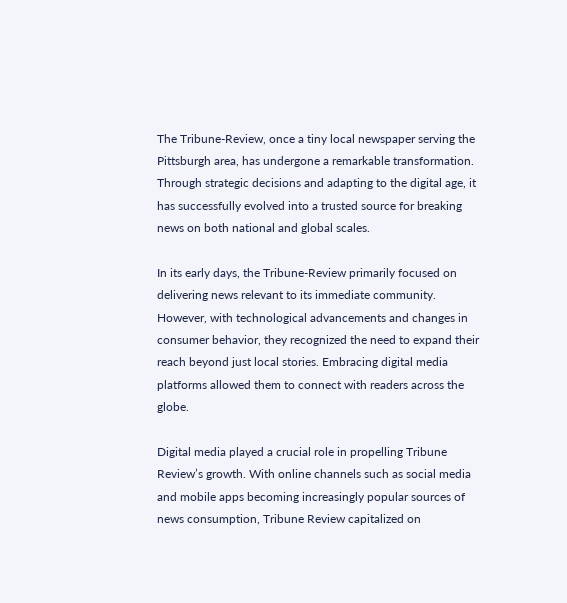The Tribune-Review, once a tiny local newspaper serving the Pittsburgh area, has undergone a remarkable transformation. Through strategic decisions and adapting to the digital age, it has successfully evolved into a trusted source for breaking news on both national and global scales.

In its early days, the Tribune-Review primarily focused on delivering news relevant to its immediate community. However, with technological advancements and changes in consumer behavior, they recognized the need to expand their reach beyond just local stories. Embracing digital media platforms allowed them to connect with readers across the globe.

Digital media played a crucial role in propelling Tribune Review’s growth. With online channels such as social media and mobile apps becoming increasingly popular sources of news consumption, Tribune Review capitalized on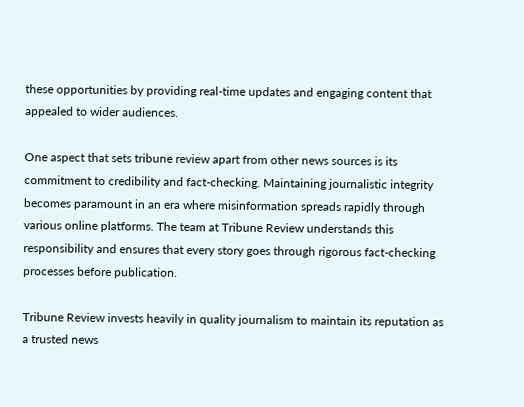these opportunities by providing real-time updates and engaging content that appealed to wider audiences.

One aspect that sets tribune review apart from other news sources is its commitment to credibility and fact-checking. Maintaining journalistic integrity becomes paramount in an era where misinformation spreads rapidly through various online platforms. The team at Tribune Review understands this responsibility and ensures that every story goes through rigorous fact-checking processes before publication.

Tribune Review invests heavily in quality journalism to maintain its reputation as a trusted news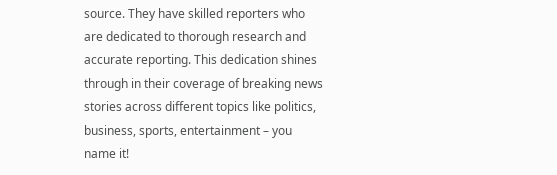source. They have skilled reporters who are dedicated to thorough research and accurate reporting. This dedication shines through in their coverage of breaking news stories across different topics like politics, business, sports, entertainment – you name it!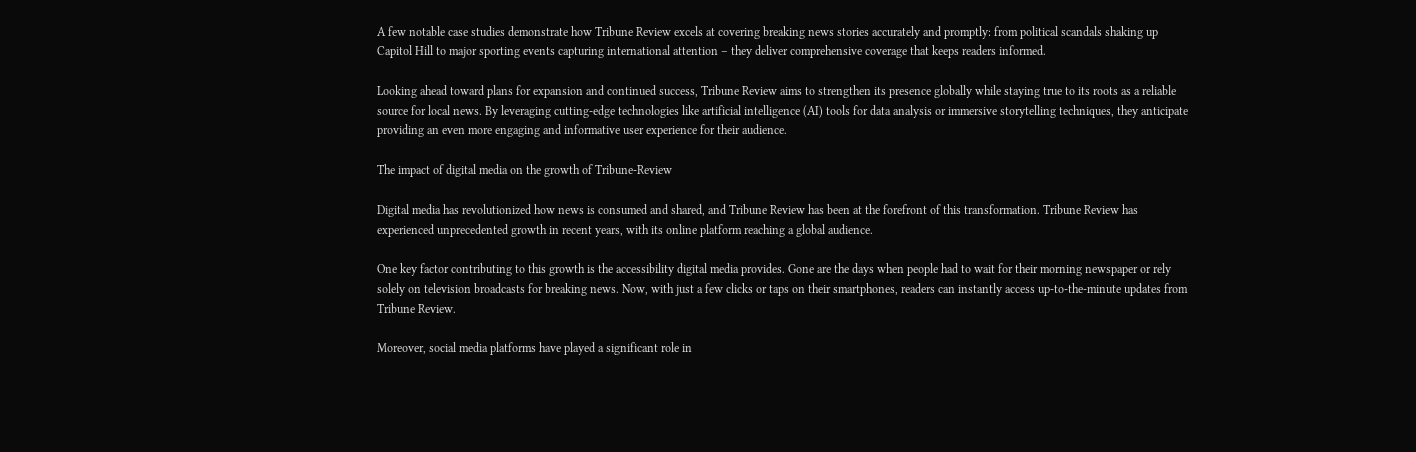A few notable case studies demonstrate how Tribune Review excels at covering breaking news stories accurately and promptly: from political scandals shaking up Capitol Hill to major sporting events capturing international attention – they deliver comprehensive coverage that keeps readers informed.

Looking ahead toward plans for expansion and continued success, Tribune Review aims to strengthen its presence globally while staying true to its roots as a reliable source for local news. By leveraging cutting-edge technologies like artificial intelligence (AI) tools for data analysis or immersive storytelling techniques, they anticipate providing an even more engaging and informative user experience for their audience.

The impact of digital media on the growth of Tribune-Review

Digital media has revolutionized how news is consumed and shared, and Tribune Review has been at the forefront of this transformation. Tribune Review has experienced unprecedented growth in recent years, with its online platform reaching a global audience.

One key factor contributing to this growth is the accessibility digital media provides. Gone are the days when people had to wait for their morning newspaper or rely solely on television broadcasts for breaking news. Now, with just a few clicks or taps on their smartphones, readers can instantly access up-to-the-minute updates from Tribune Review.

Moreover, social media platforms have played a significant role in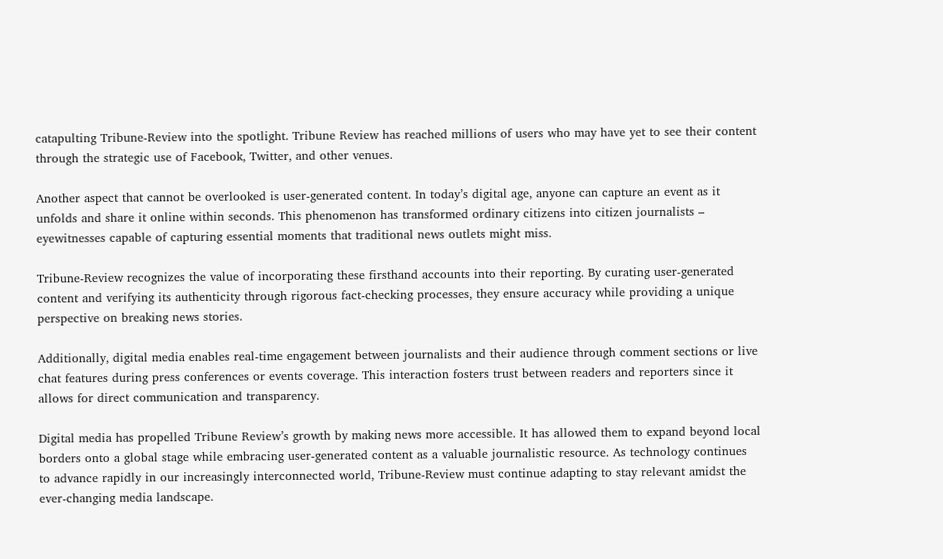catapulting Tribune-Review into the spotlight. Tribune Review has reached millions of users who may have yet to see their content through the strategic use of Facebook, Twitter, and other venues.

Another aspect that cannot be overlooked is user-generated content. In today’s digital age, anyone can capture an event as it unfolds and share it online within seconds. This phenomenon has transformed ordinary citizens into citizen journalists – eyewitnesses capable of capturing essential moments that traditional news outlets might miss.

Tribune-Review recognizes the value of incorporating these firsthand accounts into their reporting. By curating user-generated content and verifying its authenticity through rigorous fact-checking processes, they ensure accuracy while providing a unique perspective on breaking news stories.

Additionally, digital media enables real-time engagement between journalists and their audience through comment sections or live chat features during press conferences or events coverage. This interaction fosters trust between readers and reporters since it allows for direct communication and transparency.

Digital media has propelled Tribune Review’s growth by making news more accessible. It has allowed them to expand beyond local borders onto a global stage while embracing user-generated content as a valuable journalistic resource. As technology continues to advance rapidly in our increasingly interconnected world, Tribune-Review must continue adapting to stay relevant amidst the ever-changing media landscape.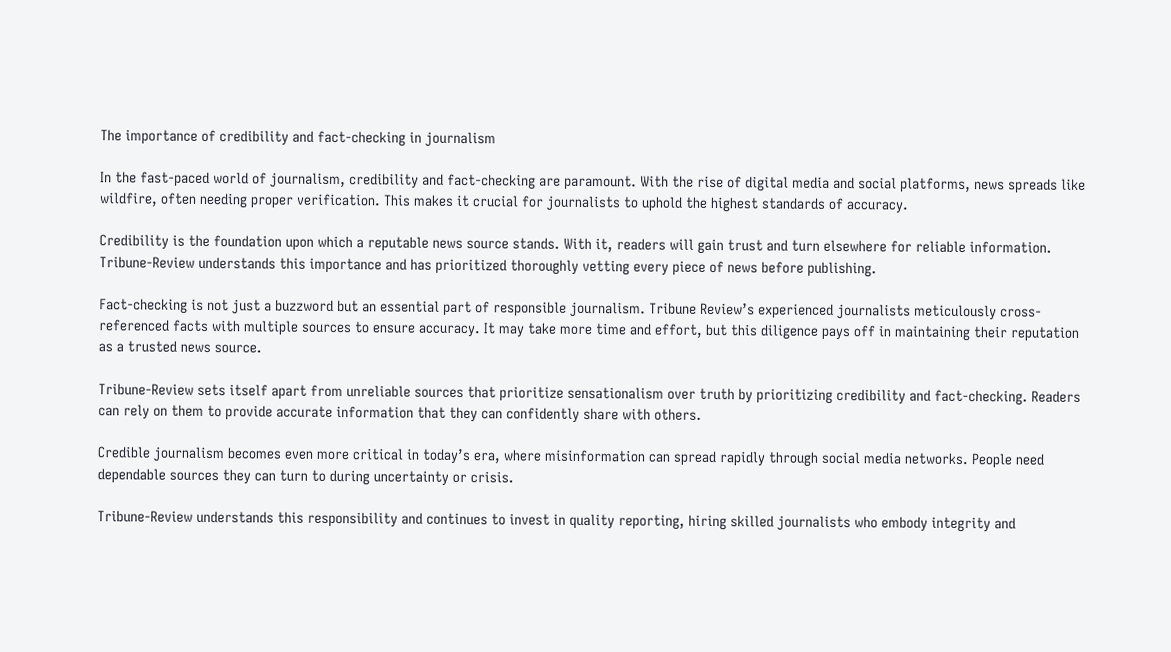The importance of credibility and fact-checking in journalism

In the fast-paced world of journalism, credibility and fact-checking are paramount. With the rise of digital media and social platforms, news spreads like wildfire, often needing proper verification. This makes it crucial for journalists to uphold the highest standards of accuracy.

Credibility is the foundation upon which a reputable news source stands. With it, readers will gain trust and turn elsewhere for reliable information. Tribune-Review understands this importance and has prioritized thoroughly vetting every piece of news before publishing.

Fact-checking is not just a buzzword but an essential part of responsible journalism. Tribune Review’s experienced journalists meticulously cross-referenced facts with multiple sources to ensure accuracy. It may take more time and effort, but this diligence pays off in maintaining their reputation as a trusted news source.

Tribune-Review sets itself apart from unreliable sources that prioritize sensationalism over truth by prioritizing credibility and fact-checking. Readers can rely on them to provide accurate information that they can confidently share with others.

Credible journalism becomes even more critical in today’s era, where misinformation can spread rapidly through social media networks. People need dependable sources they can turn to during uncertainty or crisis.

Tribune-Review understands this responsibility and continues to invest in quality reporting, hiring skilled journalists who embody integrity and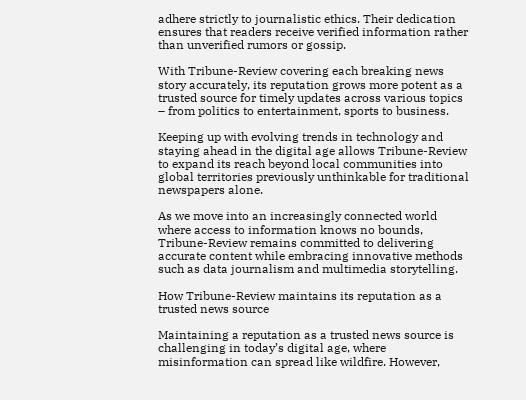adhere strictly to journalistic ethics. Their dedication ensures that readers receive verified information rather than unverified rumors or gossip.

With Tribune-Review covering each breaking news story accurately, its reputation grows more potent as a trusted source for timely updates across various topics – from politics to entertainment, sports to business.

Keeping up with evolving trends in technology and staying ahead in the digital age allows Tribune-Review to expand its reach beyond local communities into global territories previously unthinkable for traditional newspapers alone.

As we move into an increasingly connected world where access to information knows no bounds, Tribune-Review remains committed to delivering accurate content while embracing innovative methods such as data journalism and multimedia storytelling.

How Tribune-Review maintains its reputation as a trusted news source

Maintaining a reputation as a trusted news source is challenging in today’s digital age, where misinformation can spread like wildfire. However,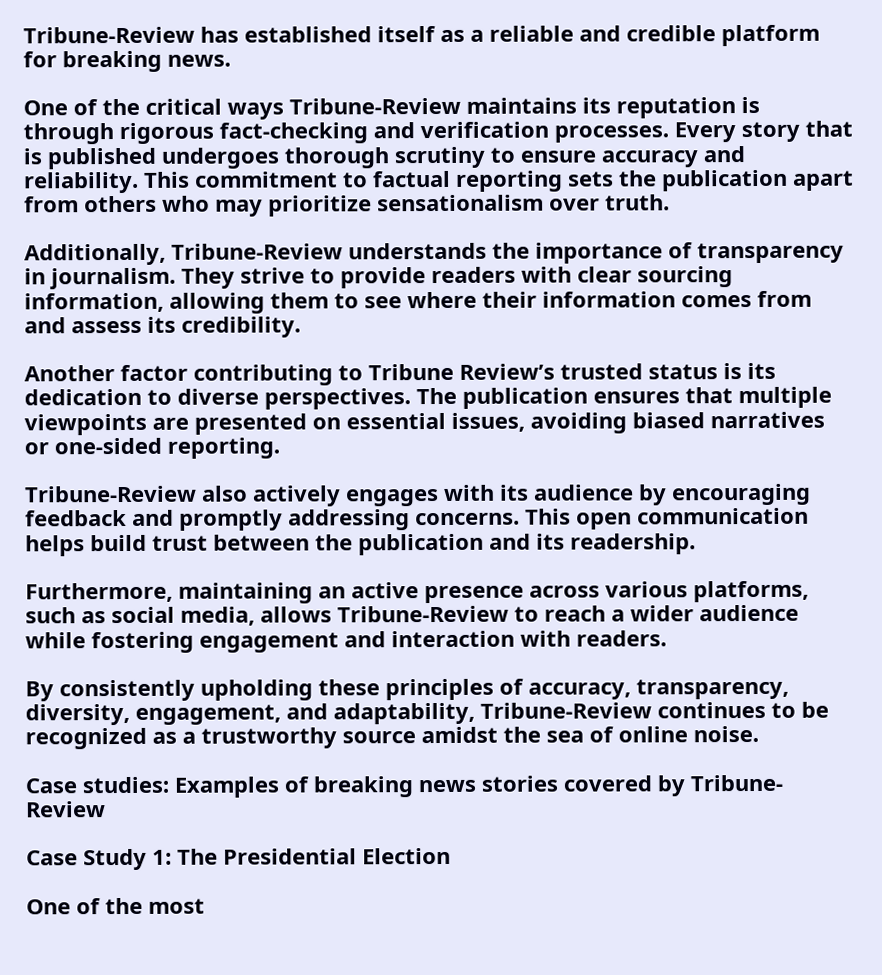Tribune-Review has established itself as a reliable and credible platform for breaking news.

One of the critical ways Tribune-Review maintains its reputation is through rigorous fact-checking and verification processes. Every story that is published undergoes thorough scrutiny to ensure accuracy and reliability. This commitment to factual reporting sets the publication apart from others who may prioritize sensationalism over truth.

Additionally, Tribune-Review understands the importance of transparency in journalism. They strive to provide readers with clear sourcing information, allowing them to see where their information comes from and assess its credibility.

Another factor contributing to Tribune Review’s trusted status is its dedication to diverse perspectives. The publication ensures that multiple viewpoints are presented on essential issues, avoiding biased narratives or one-sided reporting.

Tribune-Review also actively engages with its audience by encouraging feedback and promptly addressing concerns. This open communication helps build trust between the publication and its readership.

Furthermore, maintaining an active presence across various platforms, such as social media, allows Tribune-Review to reach a wider audience while fostering engagement and interaction with readers.

By consistently upholding these principles of accuracy, transparency, diversity, engagement, and adaptability, Tribune-Review continues to be recognized as a trustworthy source amidst the sea of online noise.

Case studies: Examples of breaking news stories covered by Tribune-Review

Case Study 1: The Presidential Election

One of the most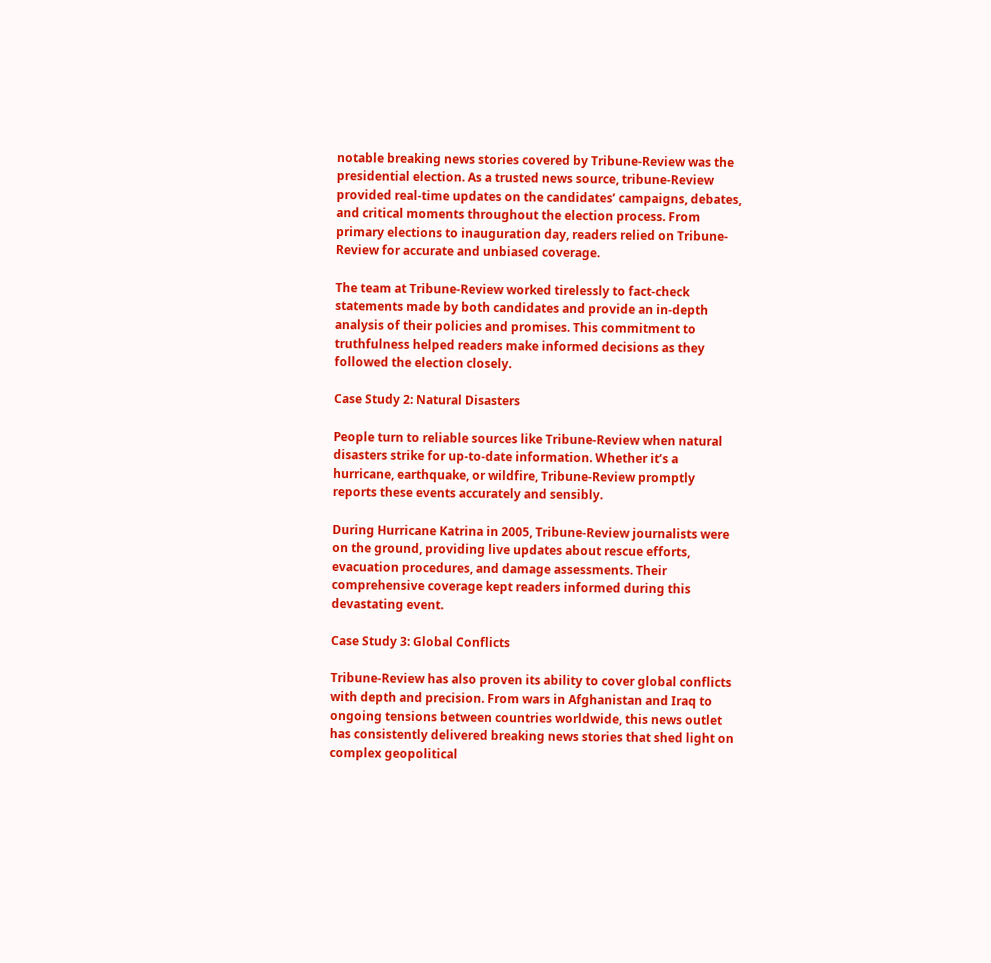notable breaking news stories covered by Tribune-Review was the presidential election. As a trusted news source, tribune-Review provided real-time updates on the candidates’ campaigns, debates, and critical moments throughout the election process. From primary elections to inauguration day, readers relied on Tribune-Review for accurate and unbiased coverage.

The team at Tribune-Review worked tirelessly to fact-check statements made by both candidates and provide an in-depth analysis of their policies and promises. This commitment to truthfulness helped readers make informed decisions as they followed the election closely.

Case Study 2: Natural Disasters

People turn to reliable sources like Tribune-Review when natural disasters strike for up-to-date information. Whether it’s a hurricane, earthquake, or wildfire, Tribune-Review promptly reports these events accurately and sensibly.

During Hurricane Katrina in 2005, Tribune-Review journalists were on the ground, providing live updates about rescue efforts, evacuation procedures, and damage assessments. Their comprehensive coverage kept readers informed during this devastating event.

Case Study 3: Global Conflicts

Tribune-Review has also proven its ability to cover global conflicts with depth and precision. From wars in Afghanistan and Iraq to ongoing tensions between countries worldwide, this news outlet has consistently delivered breaking news stories that shed light on complex geopolitical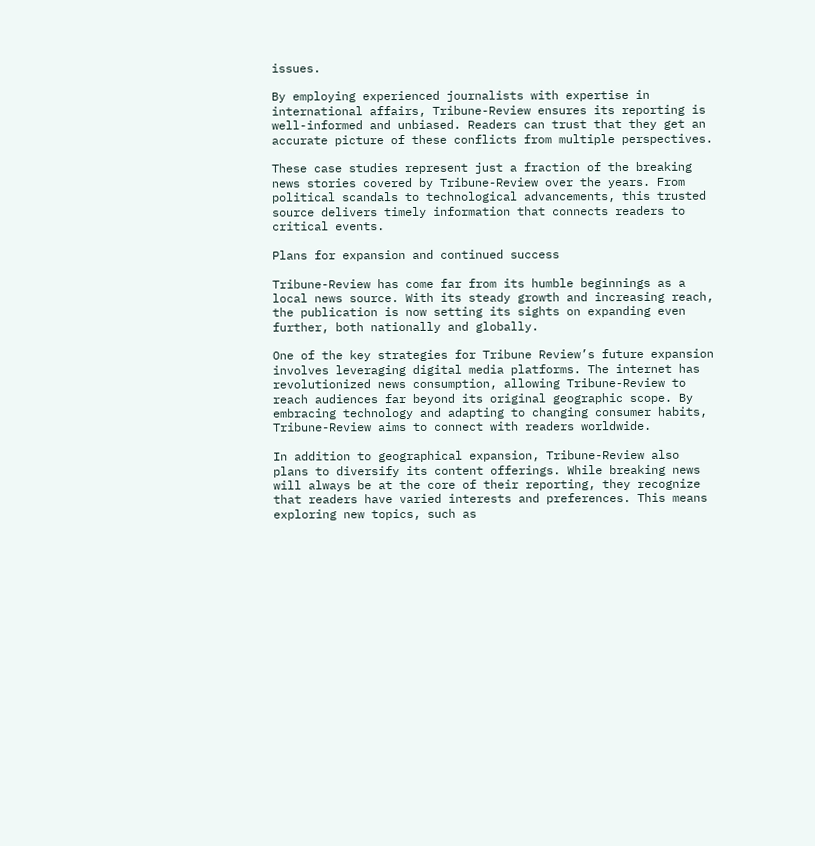issues.

By employing experienced journalists with expertise in international affairs, Tribune-Review ensures its reporting is well-informed and unbiased. Readers can trust that they get an accurate picture of these conflicts from multiple perspectives.

These case studies represent just a fraction of the breaking news stories covered by Tribune-Review over the years. From political scandals to technological advancements, this trusted source delivers timely information that connects readers to critical events.

Plans for expansion and continued success

Tribune-Review has come far from its humble beginnings as a local news source. With its steady growth and increasing reach, the publication is now setting its sights on expanding even further, both nationally and globally.

One of the key strategies for Tribune Review’s future expansion involves leveraging digital media platforms. The internet has revolutionized news consumption, allowing Tribune-Review to reach audiences far beyond its original geographic scope. By embracing technology and adapting to changing consumer habits, Tribune-Review aims to connect with readers worldwide.

In addition to geographical expansion, Tribune-Review also plans to diversify its content offerings. While breaking news will always be at the core of their reporting, they recognize that readers have varied interests and preferences. This means exploring new topics, such as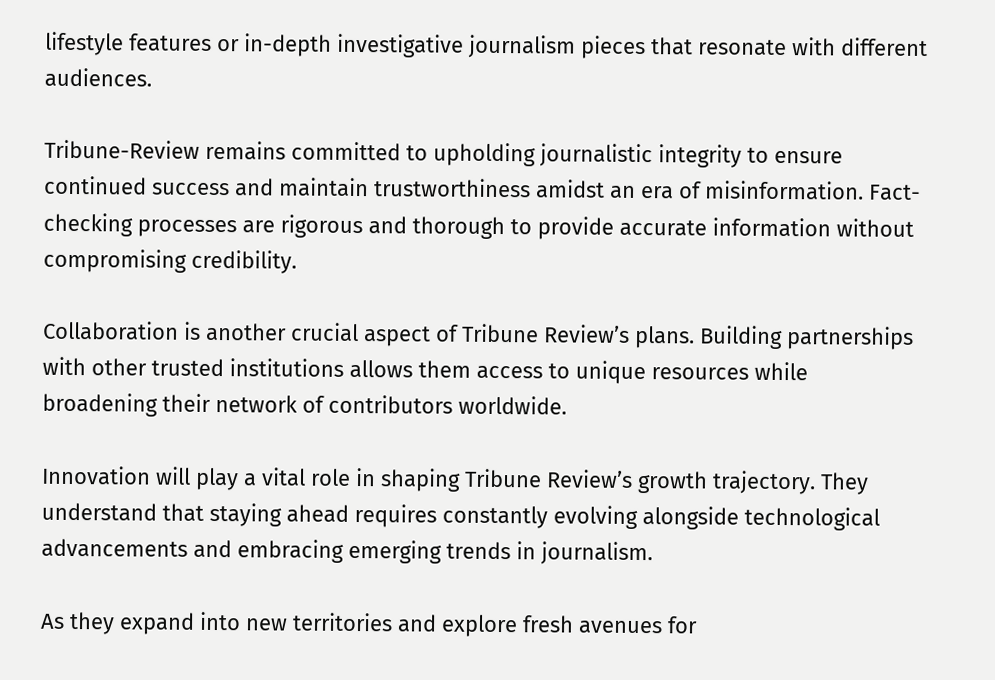lifestyle features or in-depth investigative journalism pieces that resonate with different audiences.

Tribune-Review remains committed to upholding journalistic integrity to ensure continued success and maintain trustworthiness amidst an era of misinformation. Fact-checking processes are rigorous and thorough to provide accurate information without compromising credibility.

Collaboration is another crucial aspect of Tribune Review’s plans. Building partnerships with other trusted institutions allows them access to unique resources while broadening their network of contributors worldwide.

Innovation will play a vital role in shaping Tribune Review’s growth trajectory. They understand that staying ahead requires constantly evolving alongside technological advancements and embracing emerging trends in journalism.

As they expand into new territories and explore fresh avenues for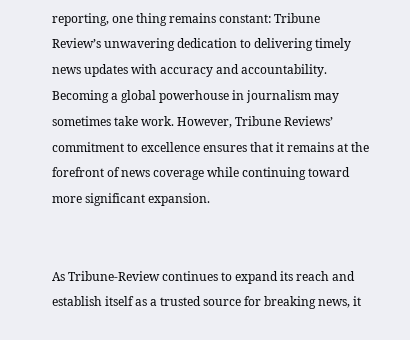reporting, one thing remains constant: Tribune Review’s unwavering dedication to delivering timely news updates with accuracy and accountability. Becoming a global powerhouse in journalism may sometimes take work. However, Tribune Reviews’ commitment to excellence ensures that it remains at the forefront of news coverage while continuing toward more significant expansion.


As Tribune-Review continues to expand its reach and establish itself as a trusted source for breaking news, it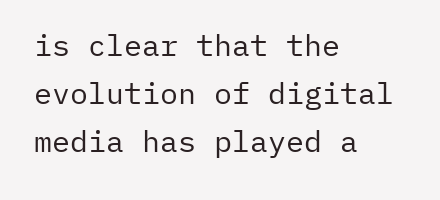is clear that the evolution of digital media has played a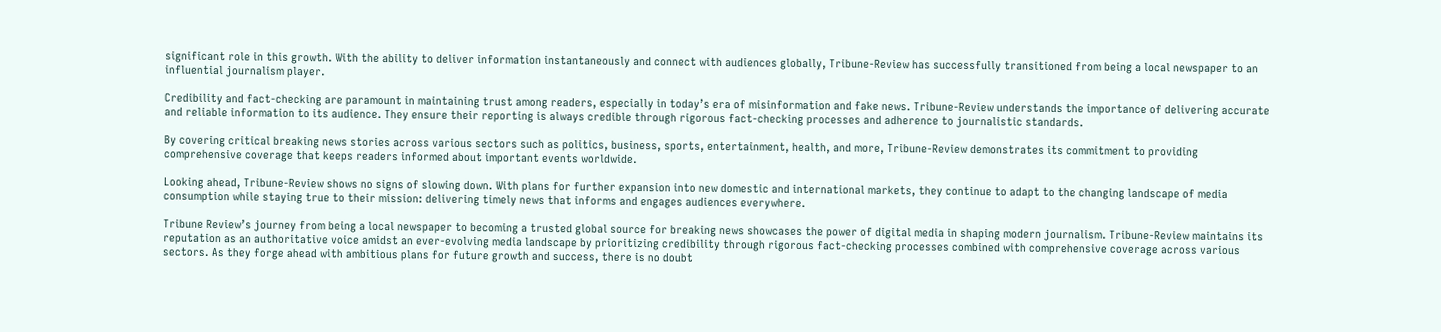significant role in this growth. With the ability to deliver information instantaneously and connect with audiences globally, Tribune-Review has successfully transitioned from being a local newspaper to an influential journalism player.

Credibility and fact-checking are paramount in maintaining trust among readers, especially in today’s era of misinformation and fake news. Tribune-Review understands the importance of delivering accurate and reliable information to its audience. They ensure their reporting is always credible through rigorous fact-checking processes and adherence to journalistic standards.

By covering critical breaking news stories across various sectors such as politics, business, sports, entertainment, health, and more, Tribune-Review demonstrates its commitment to providing comprehensive coverage that keeps readers informed about important events worldwide.

Looking ahead, Tribune-Review shows no signs of slowing down. With plans for further expansion into new domestic and international markets, they continue to adapt to the changing landscape of media consumption while staying true to their mission: delivering timely news that informs and engages audiences everywhere.

Tribune Review’s journey from being a local newspaper to becoming a trusted global source for breaking news showcases the power of digital media in shaping modern journalism. Tribune-Review maintains its reputation as an authoritative voice amidst an ever-evolving media landscape by prioritizing credibility through rigorous fact-checking processes combined with comprehensive coverage across various sectors. As they forge ahead with ambitious plans for future growth and success, there is no doubt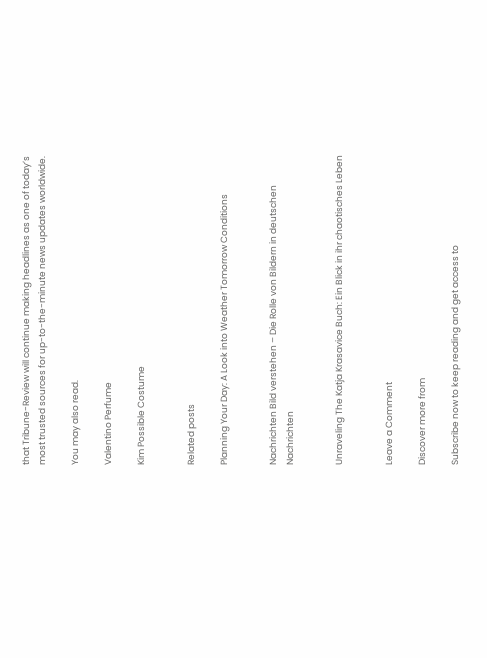that Tribune-Review will continue making headlines as one of today’s most trusted sources for up-to-the-minute news updates worldwide.

You may also read.

Valentino Perfume

Kim Possible Costume


Related posts

Planning Your Day: A Look into Weather Tomorrow Conditions


Nachrichten Bild verstehen – Die Rolle von Bildern in deutschen Nachrichten


Unraveling The Katja Krasavice Buch: Ein Blick in ihr chaotisches Leben


Leave a Comment

Discover more from

Subscribe now to keep reading and get access to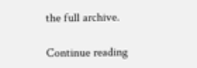the full archive.

Continue reading